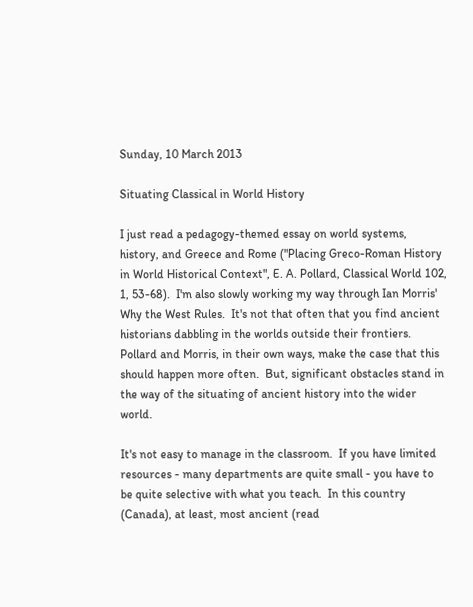Sunday, 10 March 2013

Situating Classical in World History

I just read a pedagogy-themed essay on world systems, history, and Greece and Rome ("Placing Greco-Roman History in World Historical Context", E. A. Pollard, Classical World 102, 1, 53-68).  I'm also slowly working my way through Ian Morris' Why the West Rules.  It's not that often that you find ancient historians dabbling in the worlds outside their frontiers.  Pollard and Morris, in their own ways, make the case that this should happen more often.  But, significant obstacles stand in the way of the situating of ancient history into the wider world.

It's not easy to manage in the classroom.  If you have limited resources - many departments are quite small - you have to be quite selective with what you teach.  In this country (Canada), at least, most ancient (read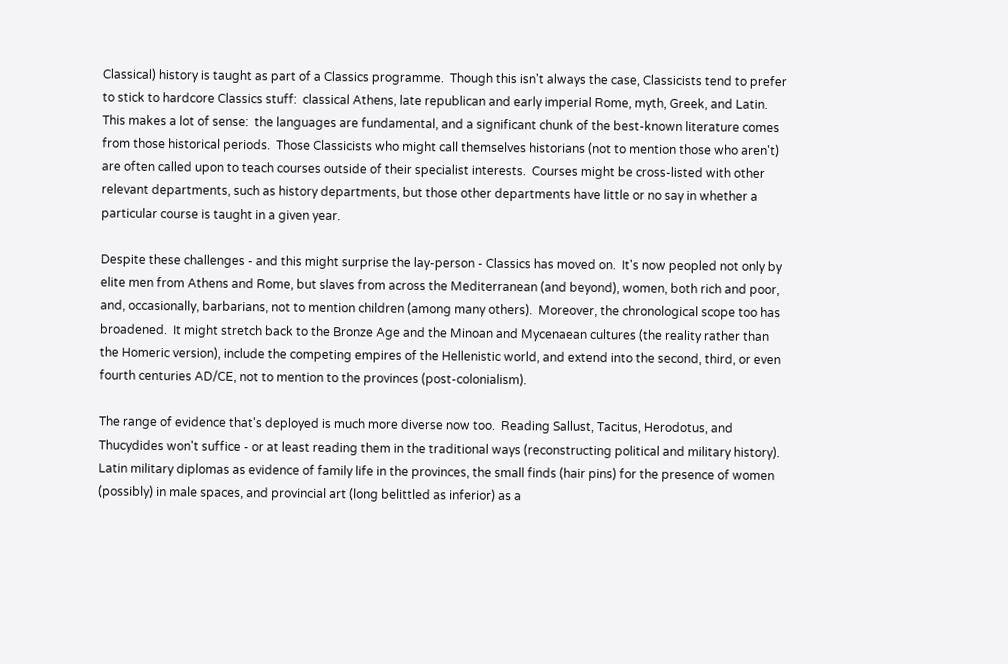Classical) history is taught as part of a Classics programme.  Though this isn't always the case, Classicists tend to prefer to stick to hardcore Classics stuff:  classical Athens, late republican and early imperial Rome, myth, Greek, and Latin.  This makes a lot of sense:  the languages are fundamental, and a significant chunk of the best-known literature comes from those historical periods.  Those Classicists who might call themselves historians (not to mention those who aren't) are often called upon to teach courses outside of their specialist interests.  Courses might be cross-listed with other relevant departments, such as history departments, but those other departments have little or no say in whether a particular course is taught in a given year.

Despite these challenges - and this might surprise the lay-person - Classics has moved on.  It's now peopled not only by elite men from Athens and Rome, but slaves from across the Mediterranean (and beyond), women, both rich and poor, and, occasionally, barbarians, not to mention children (among many others).  Moreover, the chronological scope too has broadened.  It might stretch back to the Bronze Age and the Minoan and Mycenaean cultures (the reality rather than the Homeric version), include the competing empires of the Hellenistic world, and extend into the second, third, or even fourth centuries AD/CE, not to mention to the provinces (post-colonialism).

The range of evidence that's deployed is much more diverse now too.  Reading Sallust, Tacitus, Herodotus, and Thucydides won't suffice - or at least reading them in the traditional ways (reconstructing political and military history).  Latin military diplomas as evidence of family life in the provinces, the small finds (hair pins) for the presence of women (possibly) in male spaces, and provincial art (long belittled as inferior) as a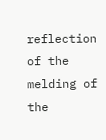reflection of the melding of the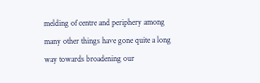melding of centre and periphery among many other things have gone quite a long way towards broadening our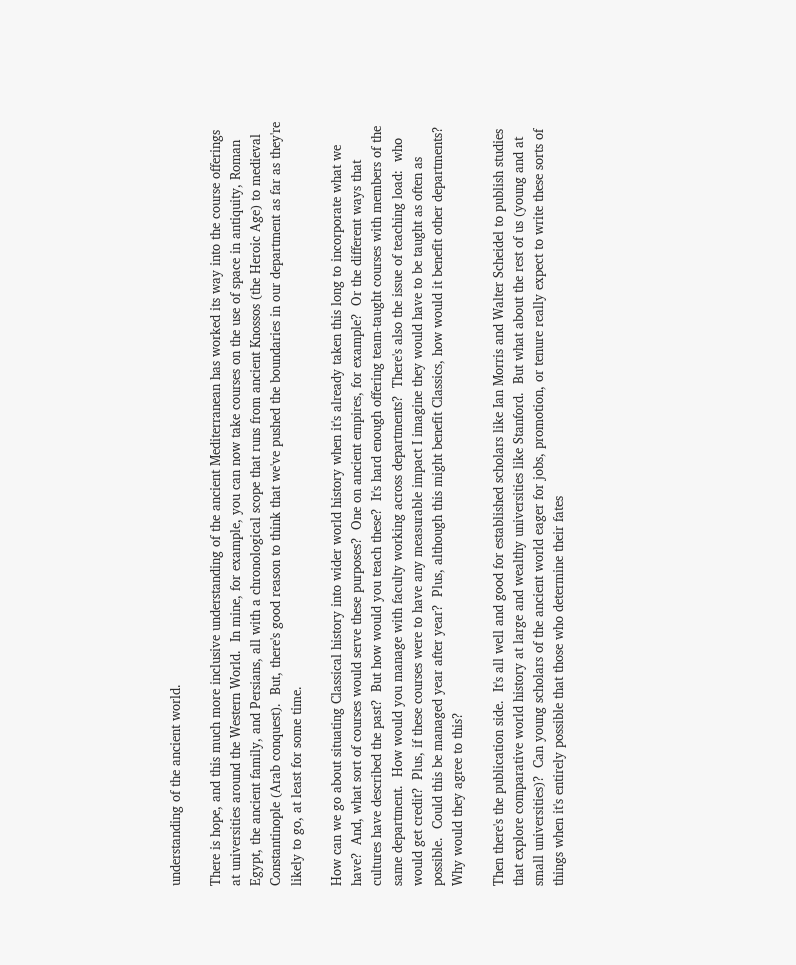understanding of the ancient world.

There is hope, and this much more inclusive understanding of the ancient Mediterranean has worked its way into the course offerings at universities around the Western World.  In mine, for example, you can now take courses on the use of space in antiquity, Roman Egypt, the ancient family, and Persians, all with a chronological scope that runs from ancient Knossos (the Heroic Age) to medieval Constantinople (Arab conquest).  But, there's good reason to think that we've pushed the boundaries in our department as far as they're likely to go, at least for some time.

How can we go about situating Classical history into wider world history when it's already taken this long to incorporate what we have?  And, what sort of courses would serve these purposes?  One on ancient empires, for example?  Or the different ways that cultures have described the past?  But how would you teach these?  It's hard enough offering team-taught courses with members of the same department.  How would you manage with faculty working across departments?  There's also the issue of teaching load:  who would get credit?  Plus, if these courses were to have any measurable impact I imagine they would have to be taught as often as possible.  Could this be managed year after year?  Plus, although this might benefit Classics, how would it benefit other departments?  Why would they agree to this?

Then there's the publication side.  It's all well and good for established scholars like Ian Morris and Walter Scheidel to publish studies that explore comparative world history at large and wealthy universities like Stanford.  But what about the rest of us (young and at small universities)?  Can young scholars of the ancient world eager for jobs, promotion, or tenure really expect to write these sorts of things when it's entirely possible that those who determine their fates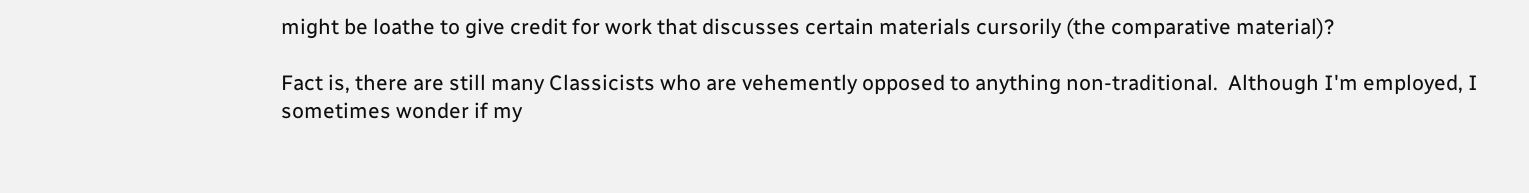might be loathe to give credit for work that discusses certain materials cursorily (the comparative material)?

Fact is, there are still many Classicists who are vehemently opposed to anything non-traditional.  Although I'm employed, I sometimes wonder if my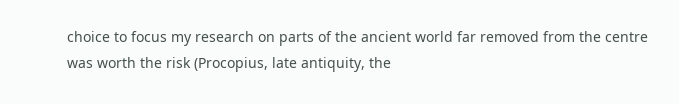choice to focus my research on parts of the ancient world far removed from the centre was worth the risk (Procopius, late antiquity, the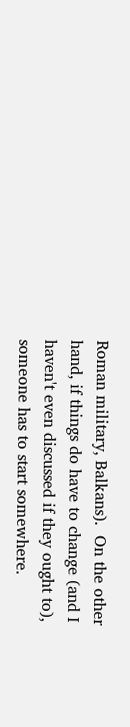Roman military, Balkans).  On the other hand, if things do have to change (and I haven't even discussed if they ought to), someone has to start somewhere.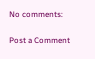No comments:

Post a Comment